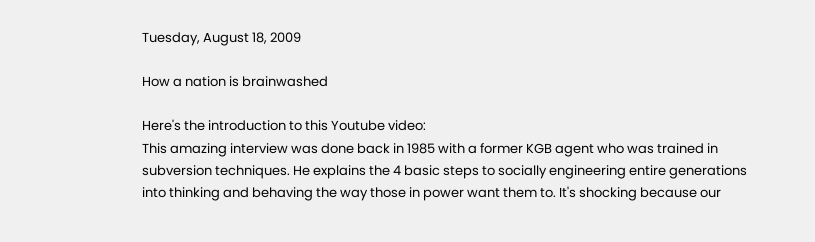Tuesday, August 18, 2009

How a nation is brainwashed

Here's the introduction to this Youtube video:
This amazing interview was done back in 1985 with a former KGB agent who was trained in subversion techniques. He explains the 4 basic steps to socially engineering entire generations into thinking and behaving the way those in power want them to. It's shocking because our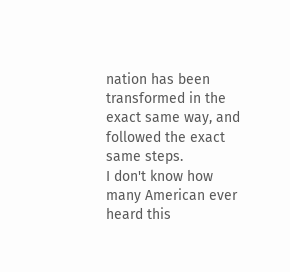nation has been transformed in the exact same way, and followed the exact same steps.
I don't know how many American ever heard this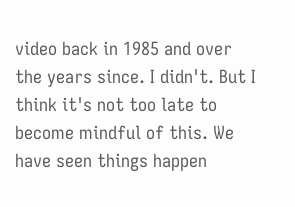video back in 1985 and over the years since. I didn't. But I think it's not too late to become mindful of this. We have seen things happen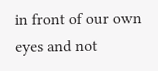in front of our own eyes and not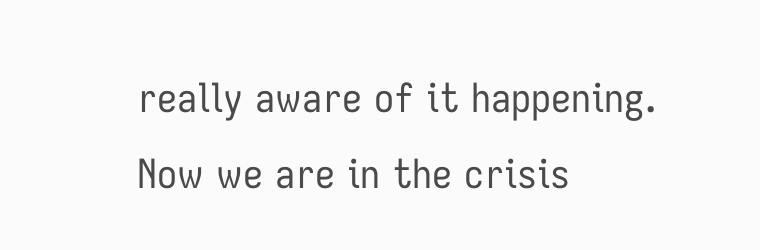really aware of it happening. Now we are in the crisis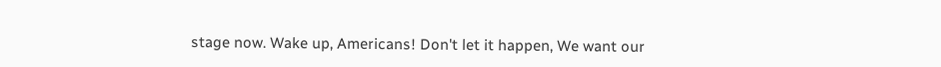stage now. Wake up, Americans! Don't let it happen, We want our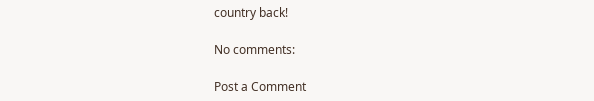country back!

No comments:

Post a Comment